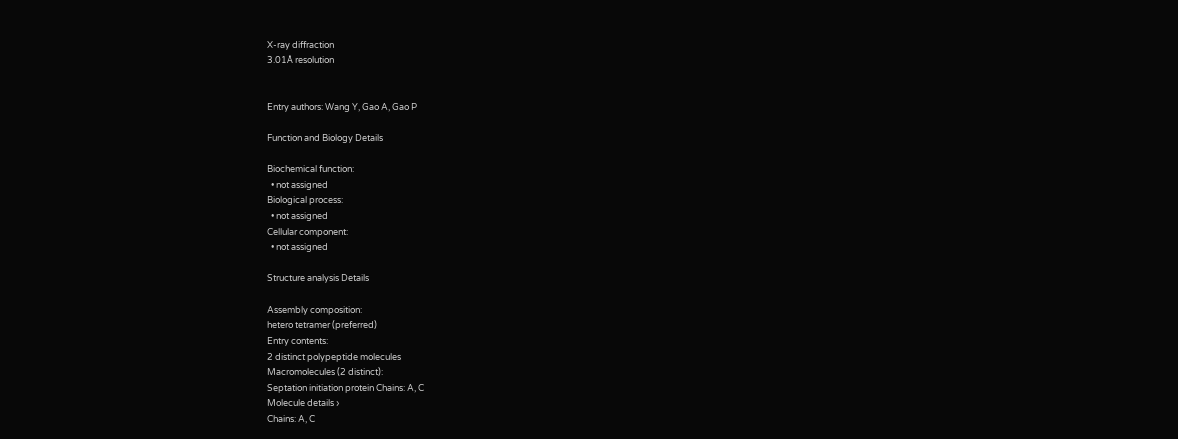X-ray diffraction
3.01Å resolution


Entry authors: Wang Y, Gao A, Gao P

Function and Biology Details

Biochemical function:
  • not assigned
Biological process:
  • not assigned
Cellular component:
  • not assigned

Structure analysis Details

Assembly composition:
hetero tetramer (preferred)
Entry contents:
2 distinct polypeptide molecules
Macromolecules (2 distinct):
Septation initiation protein Chains: A, C
Molecule details ›
Chains: A, C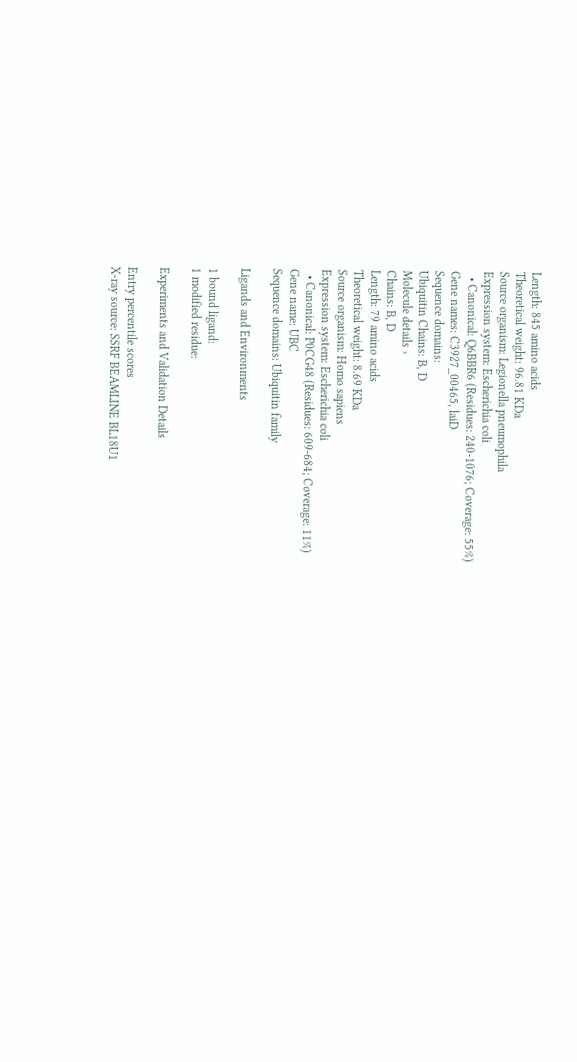Length: 845 amino acids
Theoretical weight: 96.81 KDa
Source organism: Legionella pneumophila
Expression system: Escherichia coli
  • Canonical: Q6BBR6 (Residues: 240-1076; Coverage: 55%)
Gene names: C3927_00465, laiD
Sequence domains:
Ubiquitin Chains: B, D
Molecule details ›
Chains: B, D
Length: 79 amino acids
Theoretical weight: 8.69 KDa
Source organism: Homo sapiens
Expression system: Escherichia coli
  • Canonical: P0CG48 (Residues: 609-684; Coverage: 11%)
Gene name: UBC
Sequence domains: Ubiquitin family

Ligands and Environments

1 bound ligand:
1 modified residue:

Experiments and Validation Details

Entry percentile scores
X-ray source: SSRF BEAMLINE BL18U1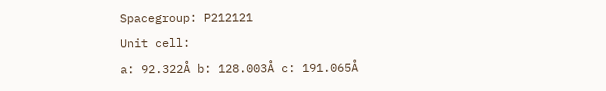Spacegroup: P212121
Unit cell:
a: 92.322Å b: 128.003Å c: 191.065Å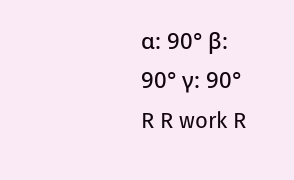α: 90° β: 90° γ: 90°
R R work R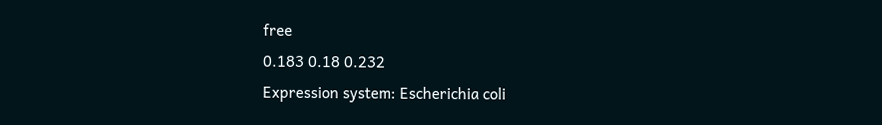free
0.183 0.18 0.232
Expression system: Escherichia coli